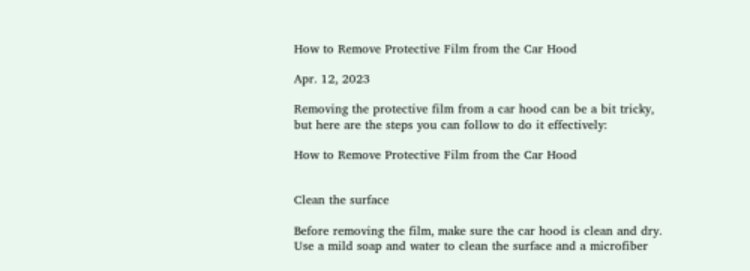How to Remove Protective Film from the Car Hood

Apr. 12, 2023

Removing the protective film from a car hood can be a bit tricky, but here are the steps you can follow to do it effectively:

How to Remove Protective Film from the Car Hood


Clean the surface

Before removing the film, make sure the car hood is clean and dry. Use a mild soap and water to clean the surface and a microfiber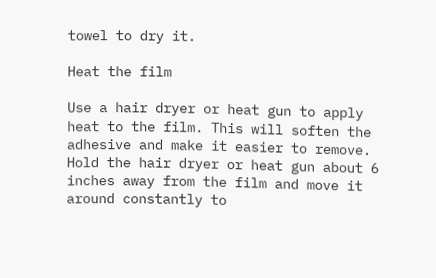towel to dry it.

Heat the film

Use a hair dryer or heat gun to apply heat to the film. This will soften the adhesive and make it easier to remove. Hold the hair dryer or heat gun about 6 inches away from the film and move it around constantly to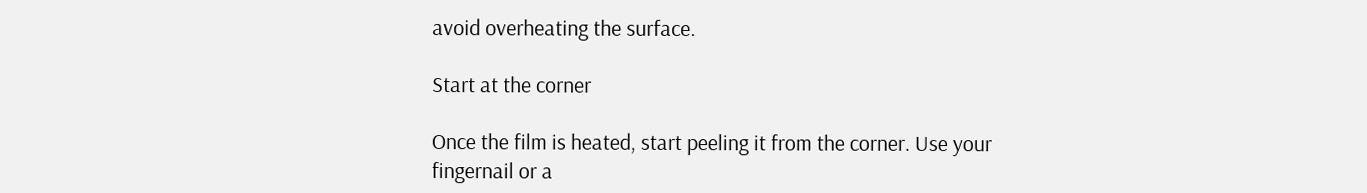avoid overheating the surface.

Start at the corner

Once the film is heated, start peeling it from the corner. Use your fingernail or a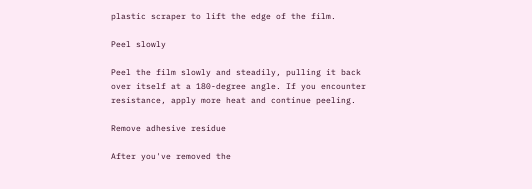plastic scraper to lift the edge of the film.

Peel slowly

Peel the film slowly and steadily, pulling it back over itself at a 180-degree angle. If you encounter resistance, apply more heat and continue peeling.

Remove adhesive residue

After you've removed the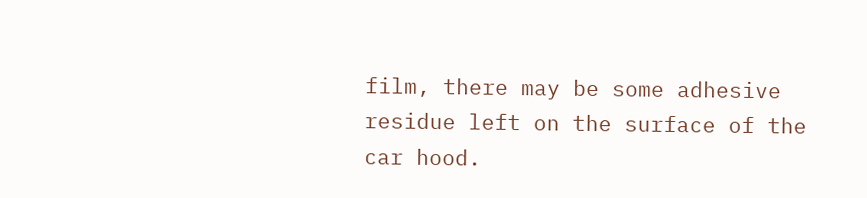film, there may be some adhesive residue left on the surface of the car hood.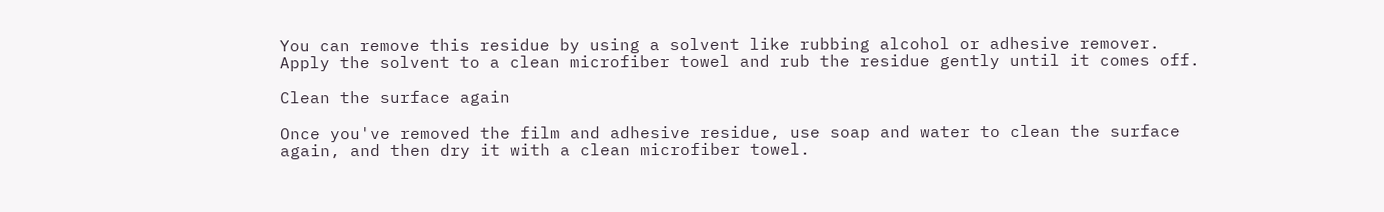You can remove this residue by using a solvent like rubbing alcohol or adhesive remover. Apply the solvent to a clean microfiber towel and rub the residue gently until it comes off.

Clean the surface again

Once you've removed the film and adhesive residue, use soap and water to clean the surface again, and then dry it with a clean microfiber towel.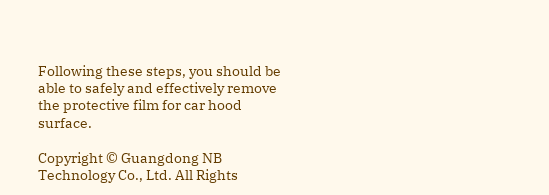Following these steps, you should be able to safely and effectively remove the protective film for car hood surface.

Copyright © Guangdong NB Technology Co., Ltd. All Rights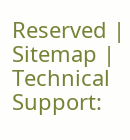Reserved | Sitemap | Technical Support: